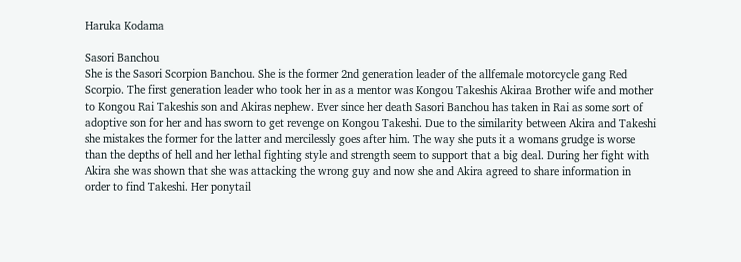Haruka Kodama

Sasori Banchou
She is the Sasori Scorpion Banchou. She is the former 2nd generation leader of the allfemale motorcycle gang Red Scorpio. The first generation leader who took her in as a mentor was Kongou Takeshis Akiraa Brother wife and mother to Kongou Rai Takeshis son and Akiras nephew. Ever since her death Sasori Banchou has taken in Rai as some sort of adoptive son for her and has sworn to get revenge on Kongou Takeshi. Due to the similarity between Akira and Takeshi she mistakes the former for the latter and mercilessly goes after him. The way she puts it a womans grudge is worse than the depths of hell and her lethal fighting style and strength seem to support that a big deal. During her fight with Akira she was shown that she was attacking the wrong guy and now she and Akira agreed to share information in order to find Takeshi. Her ponytail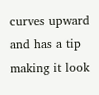curves upward and has a tip making it look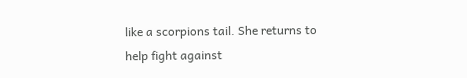like a scorpions tail. She returns to help fight against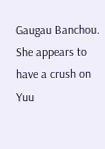Gaugau Banchou. She appears to have a crush on Yuu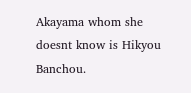Akayama whom she doesnt know is Hikyou Banchou.